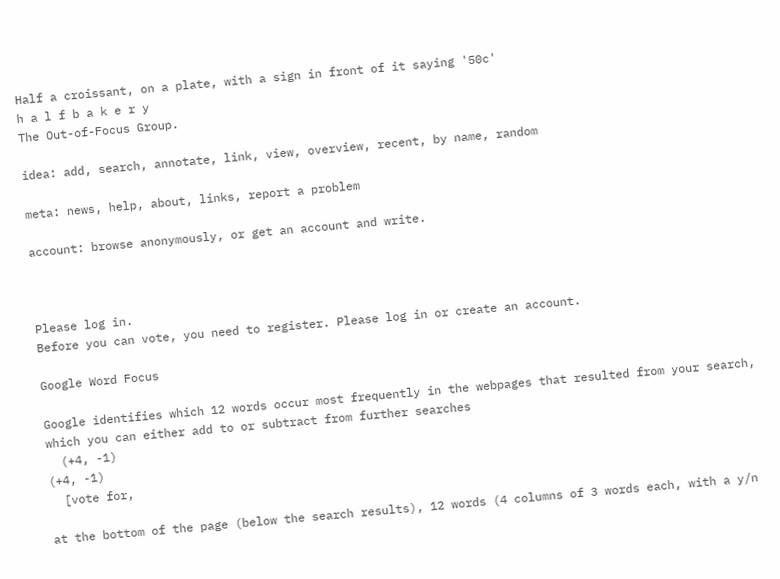Half a croissant, on a plate, with a sign in front of it saying '50c'
h a l f b a k e r y
The Out-of-Focus Group.

idea: add, search, annotate, link, view, overview, recent, by name, random

meta: news, help, about, links, report a problem

account: browse anonymously, or get an account and write.



Please log in.
Before you can vote, you need to register. Please log in or create an account.

Google Word Focus

Google identifies which 12 words occur most frequently in the webpages that resulted from your search, which you can either add to or subtract from further searches
  (+4, -1)
(+4, -1)
  [vote for,

at the bottom of the page (below the search results), 12 words (4 columns of 3 words each, with a y/n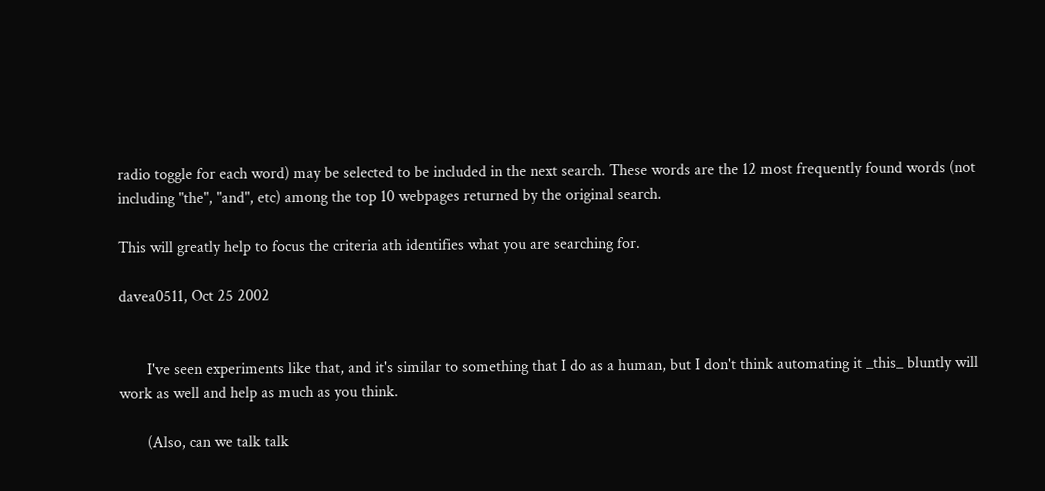radio toggle for each word) may be selected to be included in the next search. These words are the 12 most frequently found words (not including "the", "and", etc) among the top 10 webpages returned by the original search.

This will greatly help to focus the criteria ath identifies what you are searching for.

davea0511, Oct 25 2002


       I've seen experiments like that, and it's similar to something that I do as a human, but I don't think automating it _this_ bluntly will work as well and help as much as you think.

       (Also, can we talk talk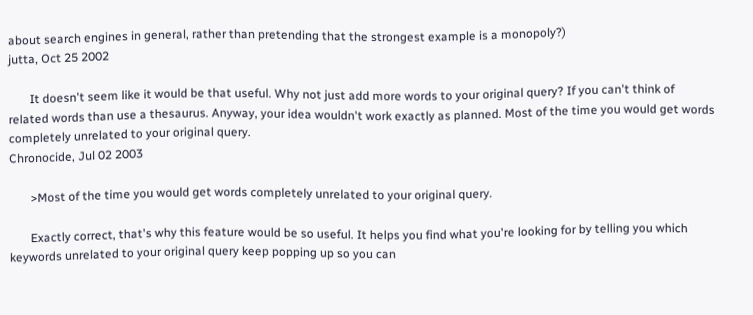about search engines in general, rather than pretending that the strongest example is a monopoly?)
jutta, Oct 25 2002

       It doesn't seem like it would be that useful. Why not just add more words to your original query? If you can't think of related words than use a thesaurus. Anyway, your idea wouldn't work exactly as planned. Most of the time you would get words completely unrelated to your original query.
Chronocide, Jul 02 2003

       >Most of the time you would get words completely unrelated to your original query.

       Exactly correct, that's why this feature would be so useful. It helps you find what you're looking for by telling you which keywords unrelated to your original query keep popping up so you can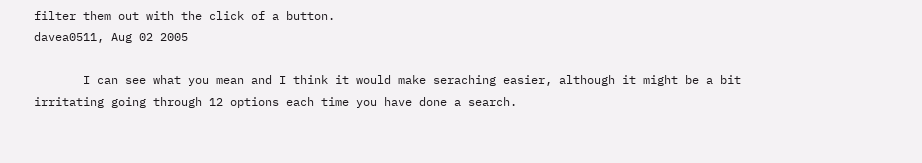filter them out with the click of a button.
davea0511, Aug 02 2005

       I can see what you mean and I think it would make seraching easier, although it might be a bit irritating going through 12 options each time you have done a search.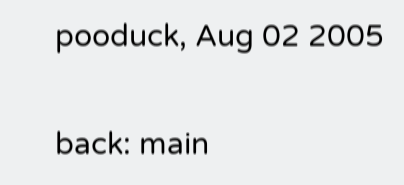pooduck, Aug 02 2005


back: main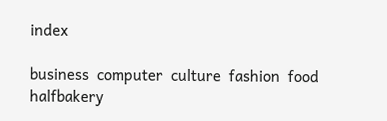index

business  computer  culture  fashion  food  halfbakery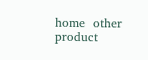home  other  product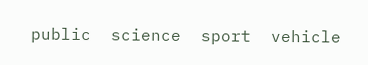public  science  sport  vehicle